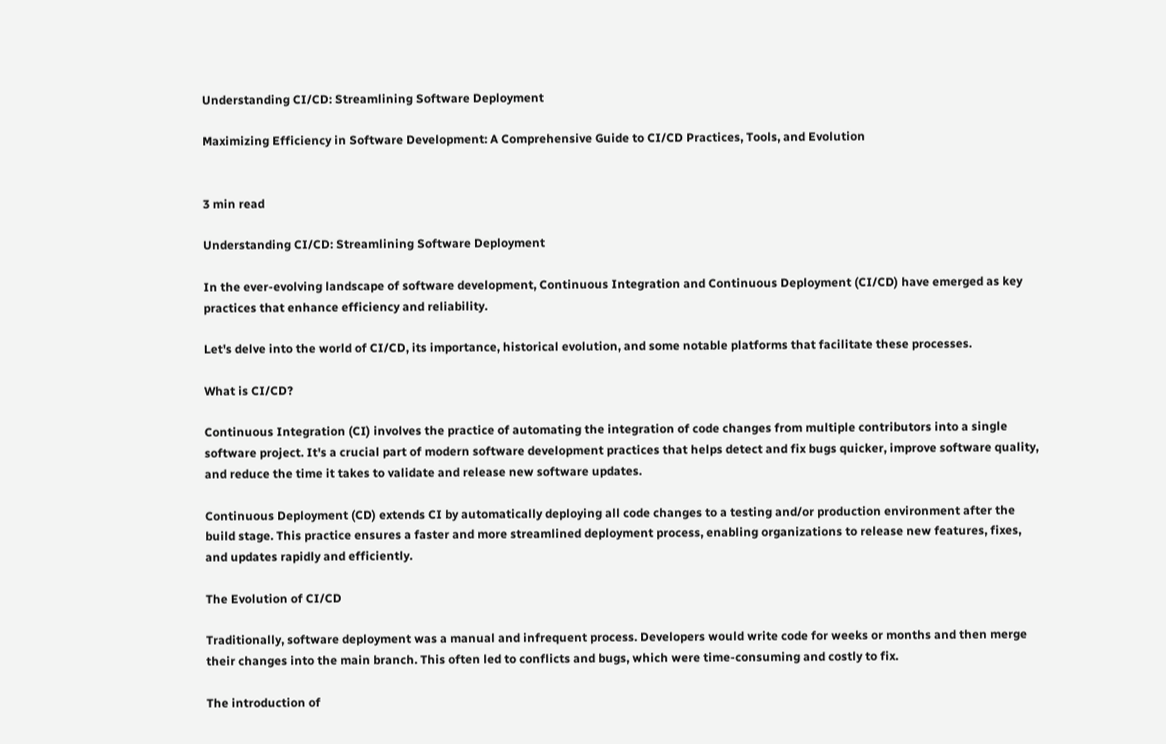Understanding CI/CD: Streamlining Software Deployment

Maximizing Efficiency in Software Development: A Comprehensive Guide to CI/CD Practices, Tools, and Evolution


3 min read

Understanding CI/CD: Streamlining Software Deployment

In the ever-evolving landscape of software development, Continuous Integration and Continuous Deployment (CI/CD) have emerged as key practices that enhance efficiency and reliability.

Let's delve into the world of CI/CD, its importance, historical evolution, and some notable platforms that facilitate these processes.

What is CI/CD?

Continuous Integration (CI) involves the practice of automating the integration of code changes from multiple contributors into a single software project. It's a crucial part of modern software development practices that helps detect and fix bugs quicker, improve software quality, and reduce the time it takes to validate and release new software updates.

Continuous Deployment (CD) extends CI by automatically deploying all code changes to a testing and/or production environment after the build stage. This practice ensures a faster and more streamlined deployment process, enabling organizations to release new features, fixes, and updates rapidly and efficiently.

The Evolution of CI/CD

Traditionally, software deployment was a manual and infrequent process. Developers would write code for weeks or months and then merge their changes into the main branch. This often led to conflicts and bugs, which were time-consuming and costly to fix.

The introduction of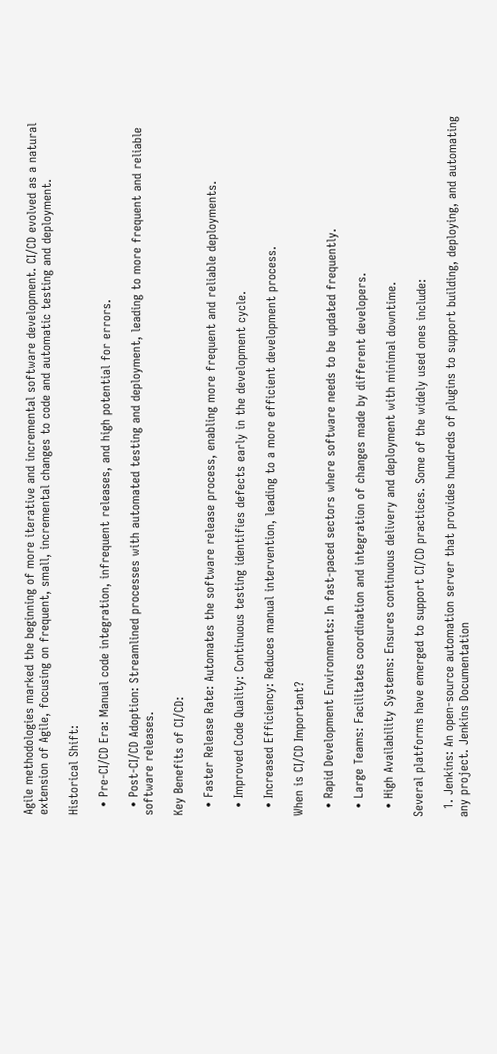Agile methodologies marked the beginning of more iterative and incremental software development. CI/CD evolved as a natural extension of Agile, focusing on frequent, small, incremental changes to code and automatic testing and deployment.

Historical Shift:

  • Pre-CI/CD Era: Manual code integration, infrequent releases, and high potential for errors.

  • Post-CI/CD Adoption: Streamlined processes with automated testing and deployment, leading to more frequent and reliable software releases.

Key Benefits of CI/CD:

  • Faster Release Rate: Automates the software release process, enabling more frequent and reliable deployments.

  • Improved Code Quality: Continuous testing identifies defects early in the development cycle.

  • Increased Efficiency: Reduces manual intervention, leading to a more efficient development process.

When is CI/CD Important?

  • Rapid Development Environments: In fast-paced sectors where software needs to be updated frequently.

  • Large Teams: Facilitates coordination and integration of changes made by different developers.

  • High Availability Systems: Ensures continuous delivery and deployment with minimal downtime.

Several platforms have emerged to support CI/CD practices. Some of the widely used ones include:

  1. Jenkins: An open-source automation server that provides hundreds of plugins to support building, deploying, and automating any project. Jenkins Documentation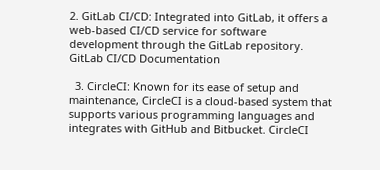2. GitLab CI/CD: Integrated into GitLab, it offers a web-based CI/CD service for software development through the GitLab repository. GitLab CI/CD Documentation

  3. CircleCI: Known for its ease of setup and maintenance, CircleCI is a cloud-based system that supports various programming languages and integrates with GitHub and Bitbucket. CircleCI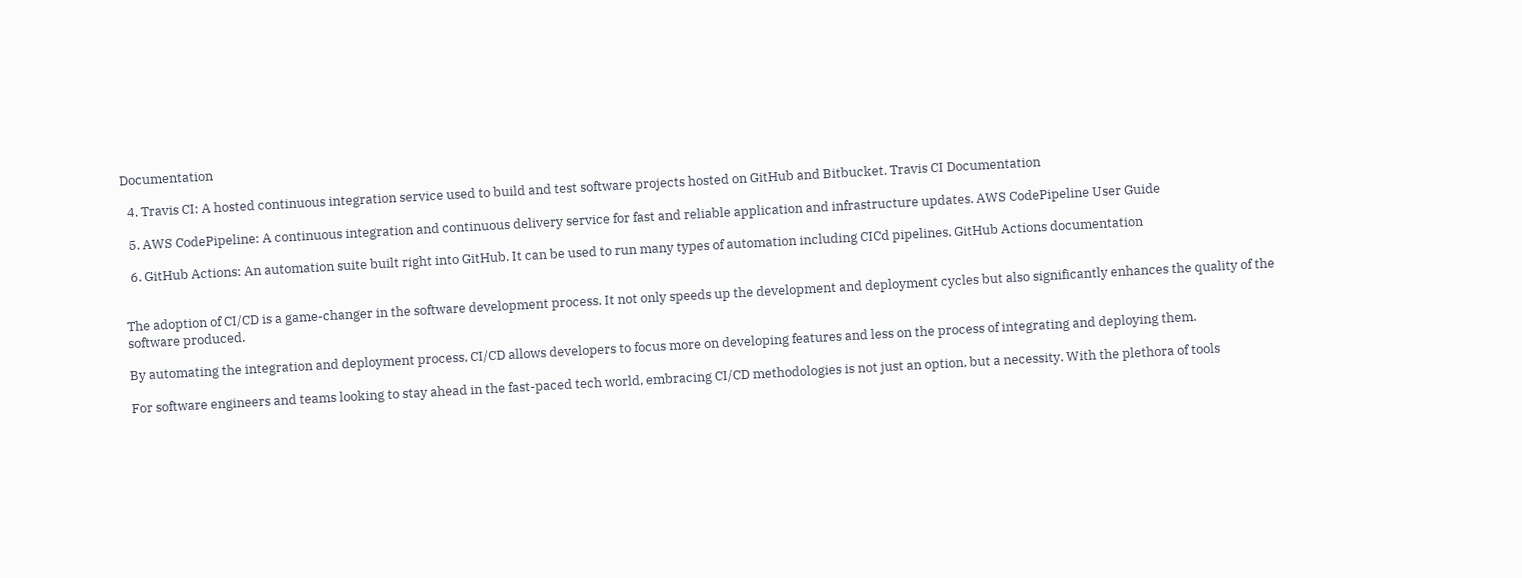Documentation

  4. Travis CI: A hosted continuous integration service used to build and test software projects hosted on GitHub and Bitbucket. Travis CI Documentation

  5. AWS CodePipeline: A continuous integration and continuous delivery service for fast and reliable application and infrastructure updates. AWS CodePipeline User Guide

  6. GitHub Actions: An automation suite built right into GitHub. It can be used to run many types of automation including CICd pipelines. GitHub Actions documentation


The adoption of CI/CD is a game-changer in the software development process. It not only speeds up the development and deployment cycles but also significantly enhances the quality of the software produced.

By automating the integration and deployment process, CI/CD allows developers to focus more on developing features and less on the process of integrating and deploying them.

For software engineers and teams looking to stay ahead in the fast-paced tech world, embracing CI/CD methodologies is not just an option, but a necessity. With the plethora of tools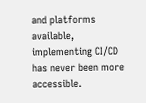and platforms available, implementing CI/CD has never been more accessible.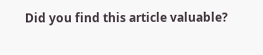Did you find this article valuable?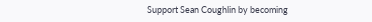Support Sean Coughlin by becoming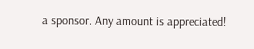a sponsor. Any amount is appreciated!